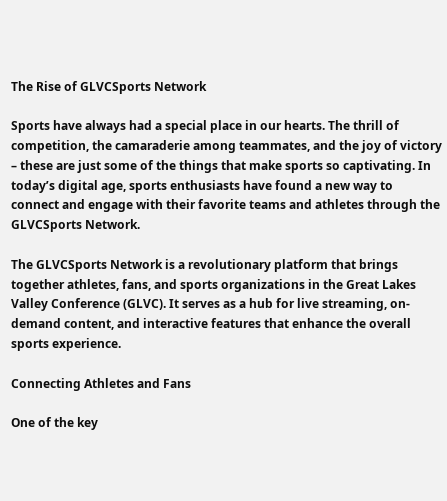The Rise of GLVCSports Network

Sports have always had a special place in our hearts. The thrill of competition, the camaraderie among teammates, and the joy of victory – these are just some of the things that make sports so captivating. In today’s digital age, sports enthusiasts have found a new way to connect and engage with their favorite teams and athletes through the GLVCSports Network.

The GLVCSports Network is a revolutionary platform that brings together athletes, fans, and sports organizations in the Great Lakes Valley Conference (GLVC). It serves as a hub for live streaming, on-demand content, and interactive features that enhance the overall sports experience.

Connecting Athletes and Fans

One of the key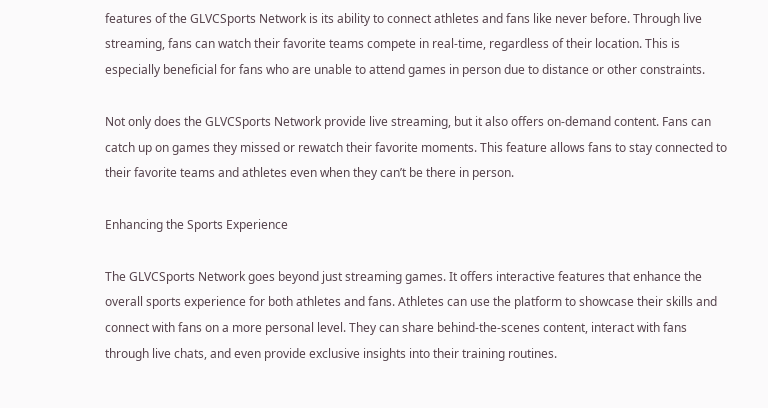features of the GLVCSports Network is its ability to connect athletes and fans like never before. Through live streaming, fans can watch their favorite teams compete in real-time, regardless of their location. This is especially beneficial for fans who are unable to attend games in person due to distance or other constraints.

Not only does the GLVCSports Network provide live streaming, but it also offers on-demand content. Fans can catch up on games they missed or rewatch their favorite moments. This feature allows fans to stay connected to their favorite teams and athletes even when they can’t be there in person.

Enhancing the Sports Experience

The GLVCSports Network goes beyond just streaming games. It offers interactive features that enhance the overall sports experience for both athletes and fans. Athletes can use the platform to showcase their skills and connect with fans on a more personal level. They can share behind-the-scenes content, interact with fans through live chats, and even provide exclusive insights into their training routines.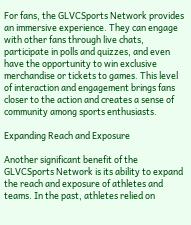For fans, the GLVCSports Network provides an immersive experience. They can engage with other fans through live chats, participate in polls and quizzes, and even have the opportunity to win exclusive merchandise or tickets to games. This level of interaction and engagement brings fans closer to the action and creates a sense of community among sports enthusiasts.

Expanding Reach and Exposure

Another significant benefit of the GLVCSports Network is its ability to expand the reach and exposure of athletes and teams. In the past, athletes relied on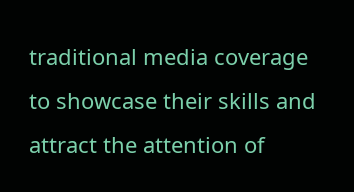traditional media coverage to showcase their skills and attract the attention of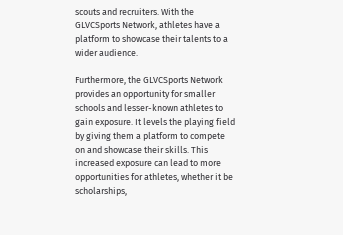scouts and recruiters. With the GLVCSports Network, athletes have a platform to showcase their talents to a wider audience.

Furthermore, the GLVCSports Network provides an opportunity for smaller schools and lesser-known athletes to gain exposure. It levels the playing field by giving them a platform to compete on and showcase their skills. This increased exposure can lead to more opportunities for athletes, whether it be scholarships,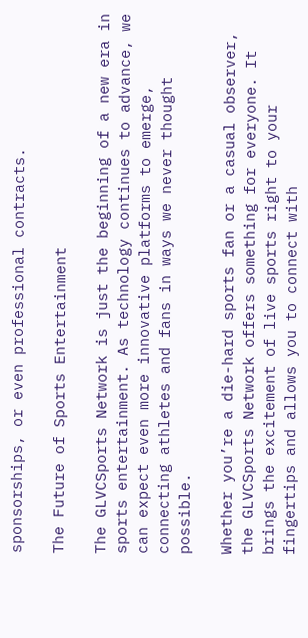sponsorships, or even professional contracts.

The Future of Sports Entertainment

The GLVCSports Network is just the beginning of a new era in sports entertainment. As technology continues to advance, we can expect even more innovative platforms to emerge, connecting athletes and fans in ways we never thought possible.

Whether you’re a die-hard sports fan or a casual observer, the GLVCSports Network offers something for everyone. It brings the excitement of live sports right to your fingertips and allows you to connect with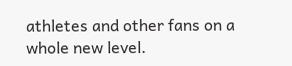athletes and other fans on a whole new level.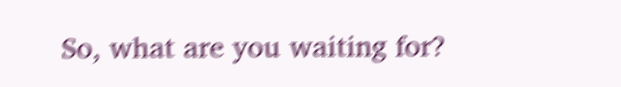So, what are you waiting for?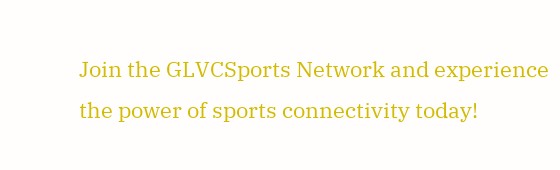Join the GLVCSports Network and experience the power of sports connectivity today!